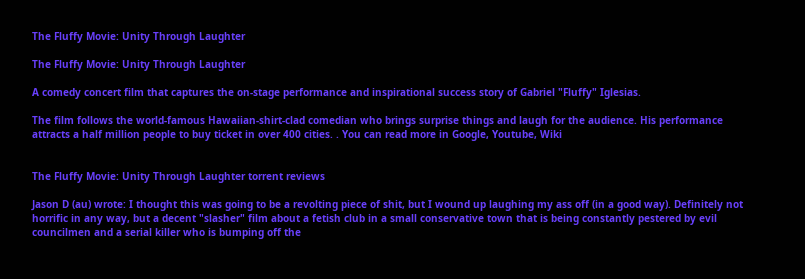The Fluffy Movie: Unity Through Laughter

The Fluffy Movie: Unity Through Laughter

A comedy concert film that captures the on-stage performance and inspirational success story of Gabriel "Fluffy" Iglesias.

The film follows the world-famous Hawaiian-shirt-clad comedian who brings surprise things and laugh for the audience. His performance attracts a half million people to buy ticket in over 400 cities. . You can read more in Google, Youtube, Wiki


The Fluffy Movie: Unity Through Laughter torrent reviews

Jason D (au) wrote: I thought this was going to be a revolting piece of shit, but I wound up laughing my ass off (in a good way). Definitely not horrific in any way, but a decent "slasher" film about a fetish club in a small conservative town that is being constantly pestered by evil councilmen and a serial killer who is bumping off the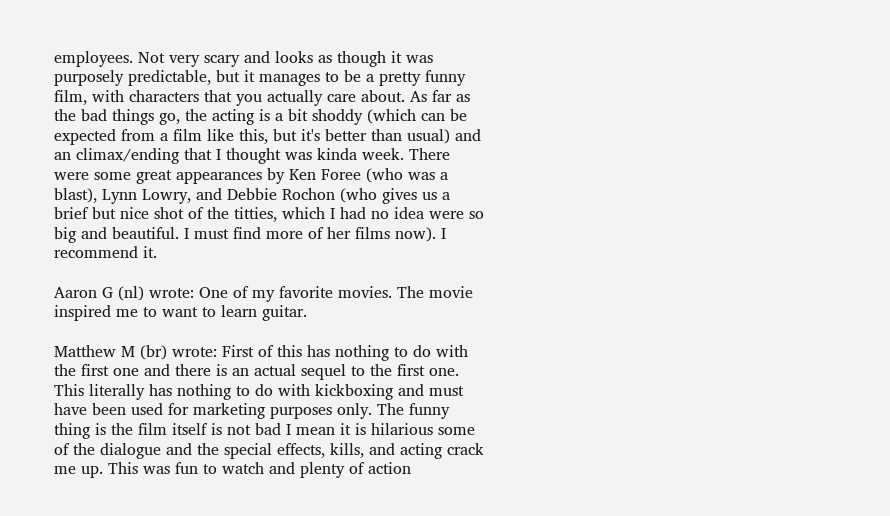employees. Not very scary and looks as though it was purposely predictable, but it manages to be a pretty funny film, with characters that you actually care about. As far as the bad things go, the acting is a bit shoddy (which can be expected from a film like this, but it's better than usual) and an climax/ending that I thought was kinda week. There were some great appearances by Ken Foree (who was a blast), Lynn Lowry, and Debbie Rochon (who gives us a brief but nice shot of the titties, which I had no idea were so big and beautiful. I must find more of her films now). I recommend it.

Aaron G (nl) wrote: One of my favorite movies. The movie inspired me to want to learn guitar.

Matthew M (br) wrote: First of this has nothing to do with the first one and there is an actual sequel to the first one. This literally has nothing to do with kickboxing and must have been used for marketing purposes only. The funny thing is the film itself is not bad I mean it is hilarious some of the dialogue and the special effects, kills, and acting crack me up. This was fun to watch and plenty of action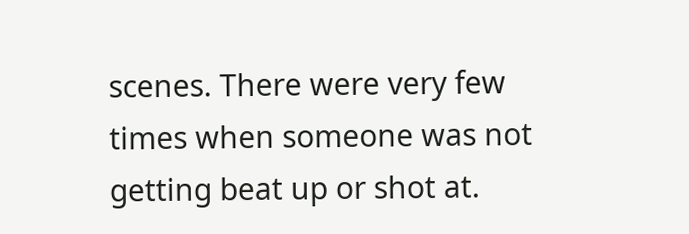scenes. There were very few times when someone was not getting beat up or shot at.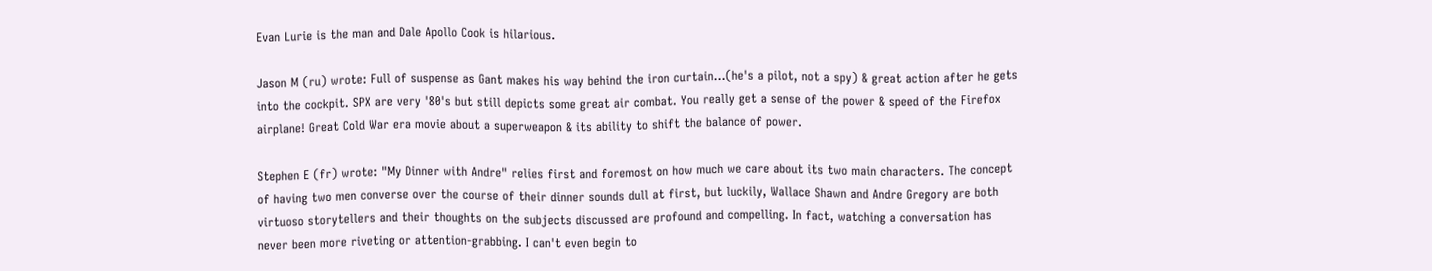Evan Lurie is the man and Dale Apollo Cook is hilarious.

Jason M (ru) wrote: Full of suspense as Gant makes his way behind the iron curtain...(he's a pilot, not a spy) & great action after he gets into the cockpit. SPX are very '80's but still depicts some great air combat. You really get a sense of the power & speed of the Firefox airplane! Great Cold War era movie about a superweapon & its ability to shift the balance of power.

Stephen E (fr) wrote: "My Dinner with Andre" relies first and foremost on how much we care about its two main characters. The concept of having two men converse over the course of their dinner sounds dull at first, but luckily, Wallace Shawn and Andre Gregory are both virtuoso storytellers and their thoughts on the subjects discussed are profound and compelling. In fact, watching a conversation has never been more riveting or attention-grabbing. I can't even begin to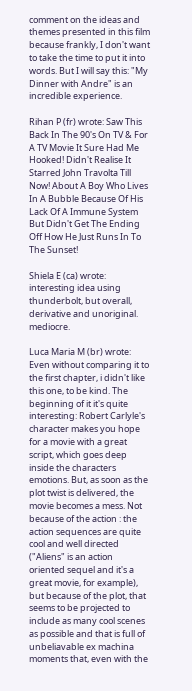comment on the ideas and themes presented in this film because frankly, I don't want to take the time to put it into words. But I will say this: "My Dinner with Andre" is an incredible experience.

Rihan P (fr) wrote: Saw This Back In The 90's On TV & For A TV Movie It Sure Had Me Hooked! Didn't Realise It Starred John Travolta Till Now! About A Boy Who Lives In A Bubble Because Of His Lack Of A Immune System But Didn't Get The Ending Off How He Just Runs In To The Sunset!

Shiela E (ca) wrote: interesting idea using thunderbolt, but overall, derivative and unoriginal. mediocre.

Luca Maria M (br) wrote: Even without comparing it to the first chapter, i didn't like this one, to be kind. The beginning of it it's quite interesting: Robert Carlyle's character makes you hope for a movie with a great script, which goes deep inside the characters emotions. But, as soon as the plot twist is delivered, the movie becomes a mess. Not because of the action : the action sequences are quite cool and well directed ("Aliens" is an action oriented sequel and it's a great movie, for example), but because of the plot, that seems to be projected to include as many cool scenes as possible and that is full of unbeliavable ex machina moments that, even with the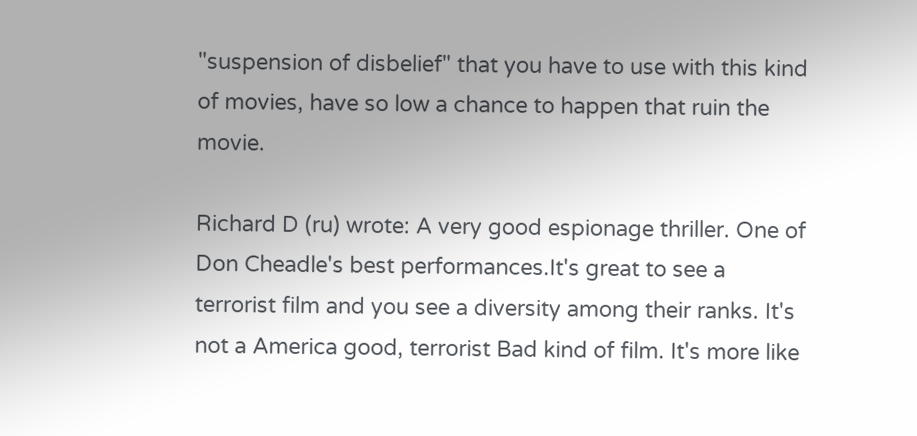"suspension of disbelief" that you have to use with this kind of movies, have so low a chance to happen that ruin the movie.

Richard D (ru) wrote: A very good espionage thriller. One of Don Cheadle's best performances.It's great to see a terrorist film and you see a diversity among their ranks. It's not a America good, terrorist Bad kind of film. It's more like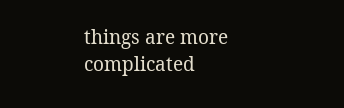things are more complicated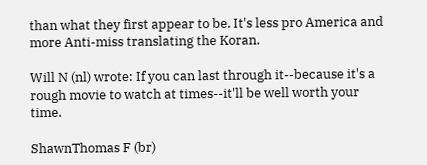than what they first appear to be. It's less pro America and more Anti-miss translating the Koran.

Will N (nl) wrote: If you can last through it--because it's a rough movie to watch at times--it'll be well worth your time.

ShawnThomas F (br)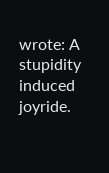wrote: A stupidity induced joyride.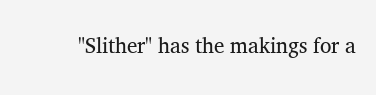"Slither" has the makings for a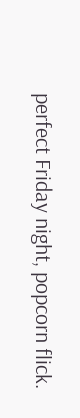perfect Friday night, popcorn flick.